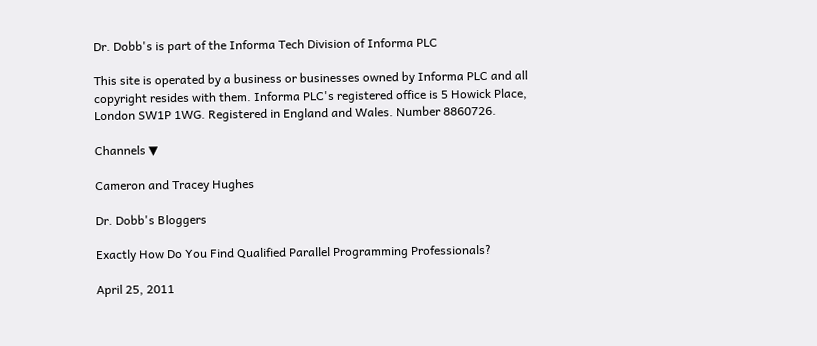Dr. Dobb's is part of the Informa Tech Division of Informa PLC

This site is operated by a business or businesses owned by Informa PLC and all copyright resides with them. Informa PLC's registered office is 5 Howick Place, London SW1P 1WG. Registered in England and Wales. Number 8860726.

Channels ▼

Cameron and Tracey Hughes

Dr. Dobb's Bloggers

Exactly How Do You Find Qualified Parallel Programming Professionals?

April 25, 2011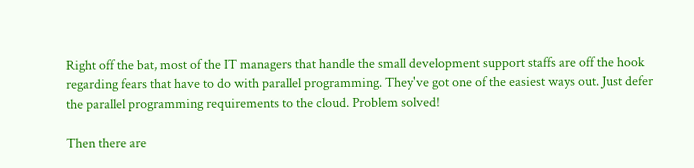Right off the bat, most of the IT managers that handle the small development support staffs are off the hook regarding fears that have to do with parallel programming. They've got one of the easiest ways out. Just defer the parallel programming requirements to the cloud. Problem solved!

Then there are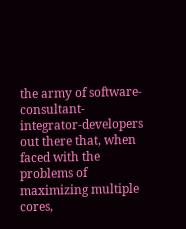the army of software-consultant-integrator-developers out there that, when faced with the problems of maximizing multiple cores,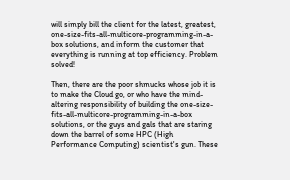will simply bill the client for the latest, greatest, one-size-fits-all-multicore-programming-in-a-box solutions, and inform the customer that everything is running at top efficiency. Problem solved!

Then, there are the poor shmucks whose job it is to make the Cloud go, or who have the mind-altering responsibility of building the one-size-fits-all-multicore-programming-in-a-box solutions, or the guys and gals that are staring down the barrel of some HPC (High Performance Computing) scientist's gun. These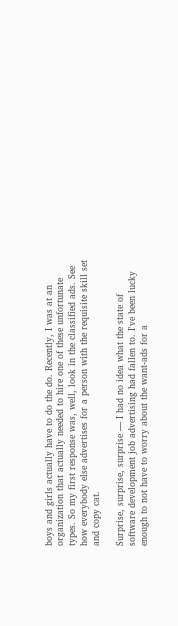boys and girls actually have to do the do. Recently, I was at an organization that actually needed to hire one of these unfortunate types. So my first response was, well, look in the classified ads. See how everybody else advertises for a person with the requisite skill set and copy cat.

Surprise, surprise, surprise — I had no idea what the state of software development job advertising had fallen to. I've been lucky enough to not have to worry about the want-ads for a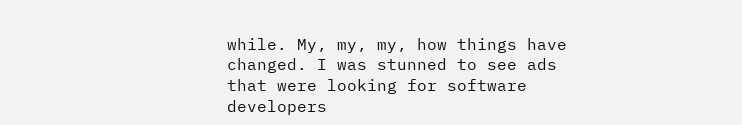while. My, my, my, how things have changed. I was stunned to see ads that were looking for software developers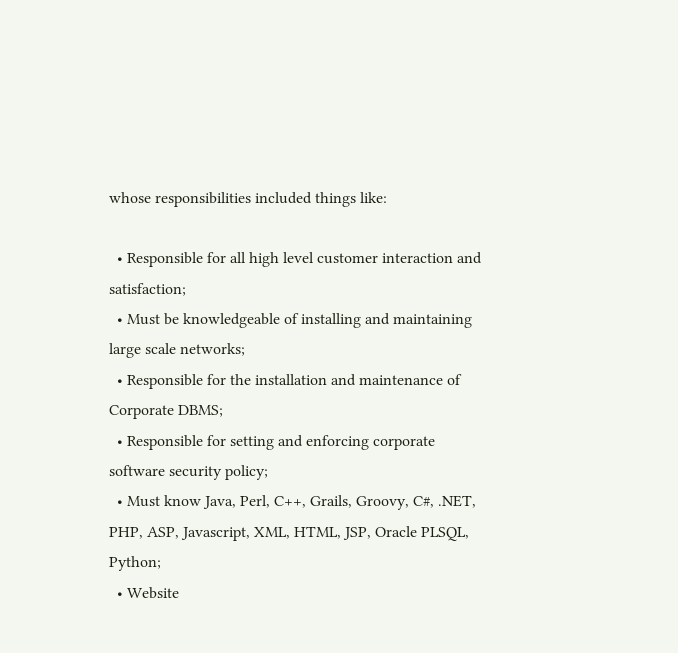whose responsibilities included things like:

  • Responsible for all high level customer interaction and satisfaction;
  • Must be knowledgeable of installing and maintaining large scale networks;
  • Responsible for the installation and maintenance of Corporate DBMS;
  • Responsible for setting and enforcing corporate software security policy;
  • Must know Java, Perl, C++, Grails, Groovy, C#, .NET, PHP, ASP, Javascript, XML, HTML, JSP, Oracle PLSQL, Python;
  • Website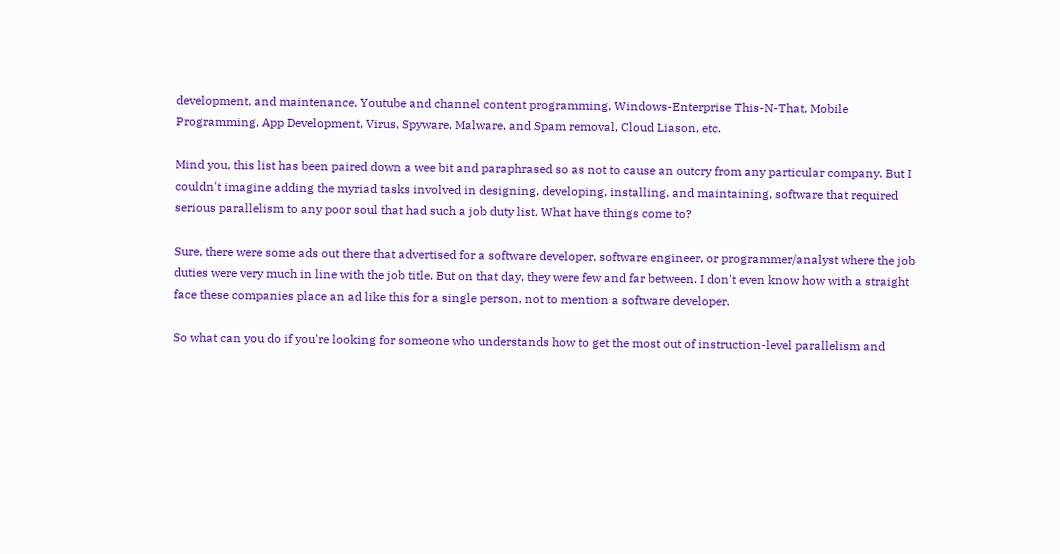development, and maintenance, Youtube and channel content programming, Windows-Enterprise This-N-That, Mobile Programming, App Development, Virus, Spyware, Malware, and Spam removal, Cloud Liason, etc.

Mind you, this list has been paired down a wee bit and paraphrased so as not to cause an outcry from any particular company. But I couldn't imagine adding the myriad tasks involved in designing, developing, installing, and maintaining, software that required serious parallelism to any poor soul that had such a job duty list. What have things come to?

Sure, there were some ads out there that advertised for a software developer, software engineer, or programmer/analyst where the job duties were very much in line with the job title. But on that day, they were few and far between. I don't even know how with a straight face these companies place an ad like this for a single person, not to mention a software developer.

So what can you do if you're looking for someone who understands how to get the most out of instruction-level parallelism and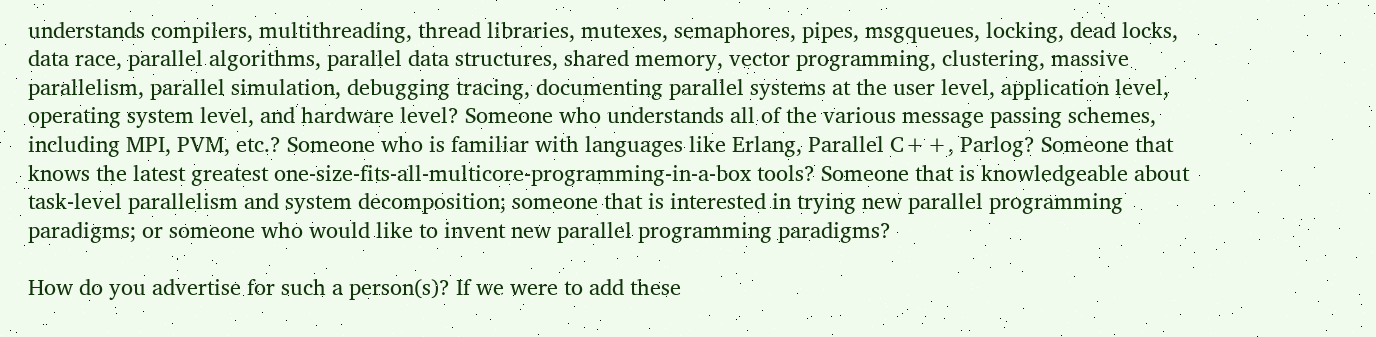understands compilers, multithreading, thread libraries, mutexes, semaphores, pipes, msgqueues, locking, dead locks, data race, parallel algorithms, parallel data structures, shared memory, vector programming, clustering, massive parallelism, parallel simulation, debugging tracing, documenting parallel systems at the user level, application level, operating system level, and hardware level? Someone who understands all of the various message passing schemes, including MPI, PVM, etc.? Someone who is familiar with languages like Erlang, Parallel C++, Parlog? Someone that knows the latest greatest one-size-fits-all-multicore-programming-in-a-box tools? Someone that is knowledgeable about task-level parallelism and system decomposition; someone that is interested in trying new parallel programming paradigms; or someone who would like to invent new parallel programming paradigms?

How do you advertise for such a person(s)? If we were to add these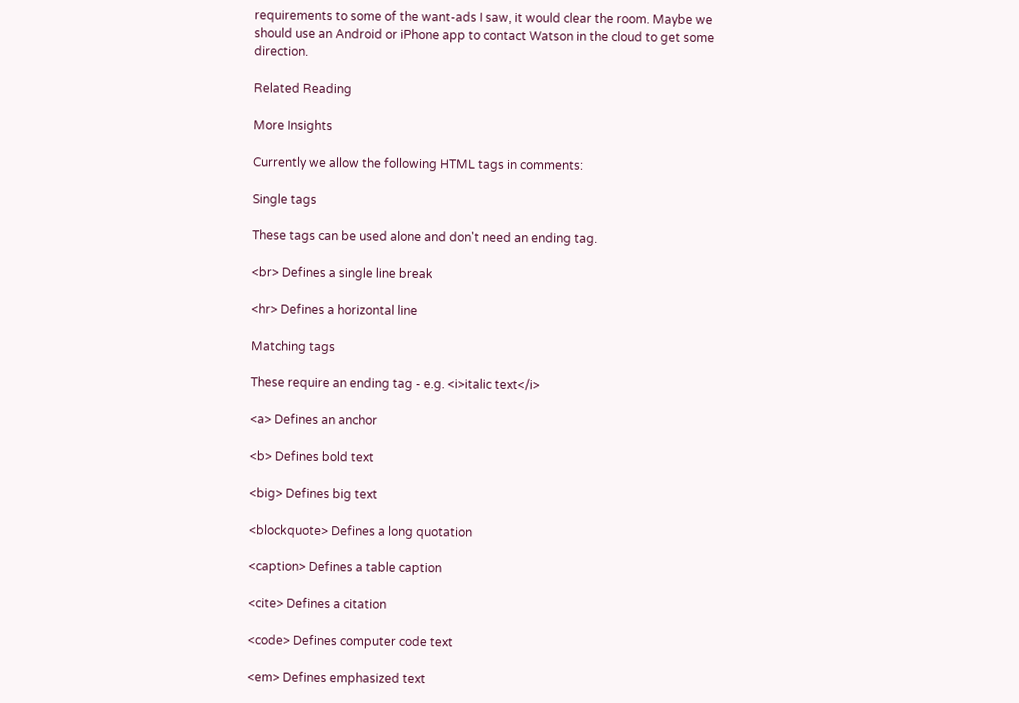requirements to some of the want-ads I saw, it would clear the room. Maybe we should use an Android or iPhone app to contact Watson in the cloud to get some direction.

Related Reading

More Insights

Currently we allow the following HTML tags in comments:

Single tags

These tags can be used alone and don't need an ending tag.

<br> Defines a single line break

<hr> Defines a horizontal line

Matching tags

These require an ending tag - e.g. <i>italic text</i>

<a> Defines an anchor

<b> Defines bold text

<big> Defines big text

<blockquote> Defines a long quotation

<caption> Defines a table caption

<cite> Defines a citation

<code> Defines computer code text

<em> Defines emphasized text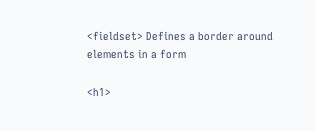<fieldset> Defines a border around elements in a form

<h1>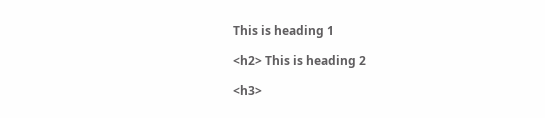This is heading 1

<h2> This is heading 2

<h3>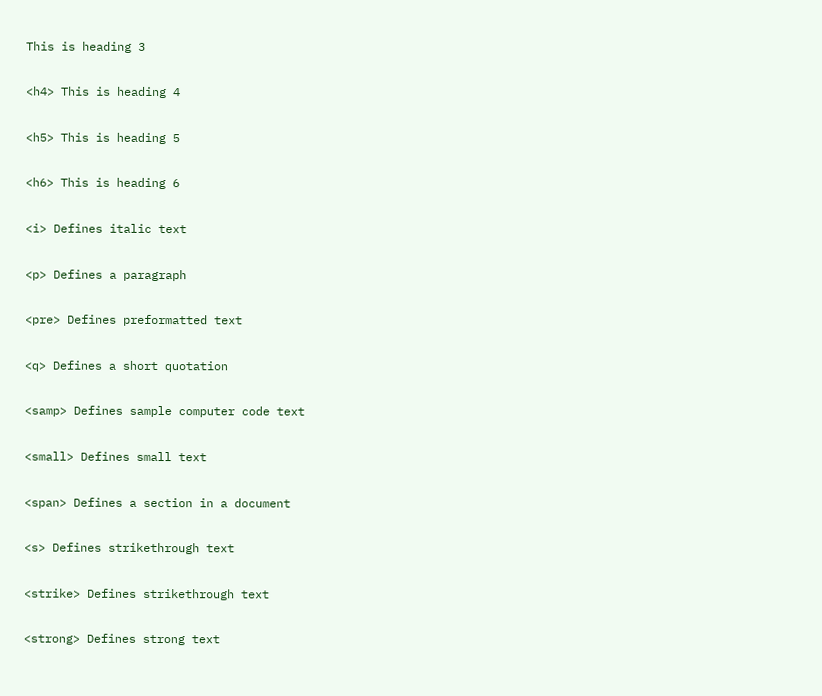This is heading 3

<h4> This is heading 4

<h5> This is heading 5

<h6> This is heading 6

<i> Defines italic text

<p> Defines a paragraph

<pre> Defines preformatted text

<q> Defines a short quotation

<samp> Defines sample computer code text

<small> Defines small text

<span> Defines a section in a document

<s> Defines strikethrough text

<strike> Defines strikethrough text

<strong> Defines strong text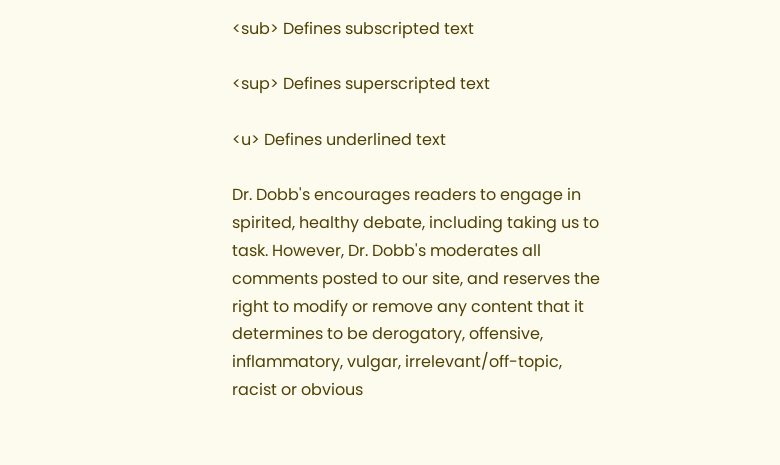<sub> Defines subscripted text

<sup> Defines superscripted text

<u> Defines underlined text

Dr. Dobb's encourages readers to engage in spirited, healthy debate, including taking us to task. However, Dr. Dobb's moderates all comments posted to our site, and reserves the right to modify or remove any content that it determines to be derogatory, offensive, inflammatory, vulgar, irrelevant/off-topic, racist or obvious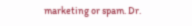marketing or spam. Dr.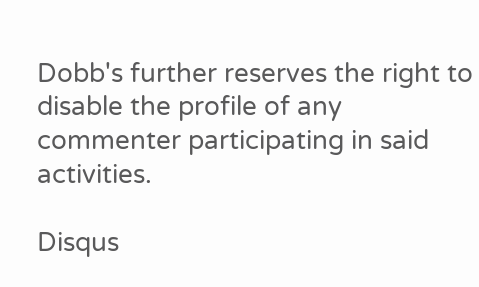Dobb's further reserves the right to disable the profile of any commenter participating in said activities.

Disqus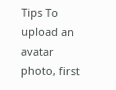Tips To upload an avatar photo, first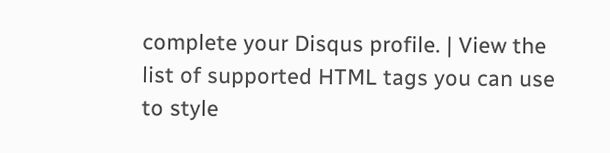complete your Disqus profile. | View the list of supported HTML tags you can use to style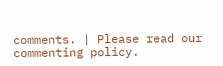comments. | Please read our commenting policy.